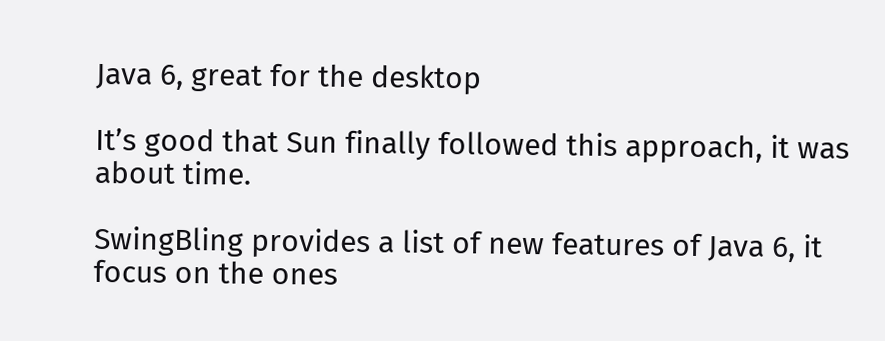Java 6, great for the desktop

It’s good that Sun finally followed this approach, it was about time.

SwingBling provides a list of new features of Java 6, it focus on the ones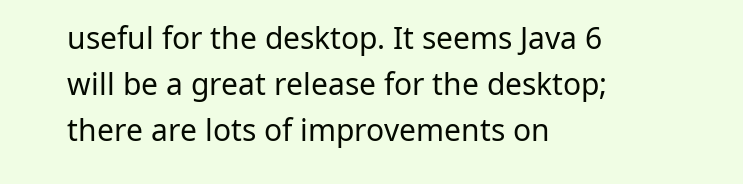useful for the desktop. It seems Java 6 will be a great release for the desktop; there are lots of improvements on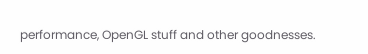performance, OpenGL stuff and other goodnesses.